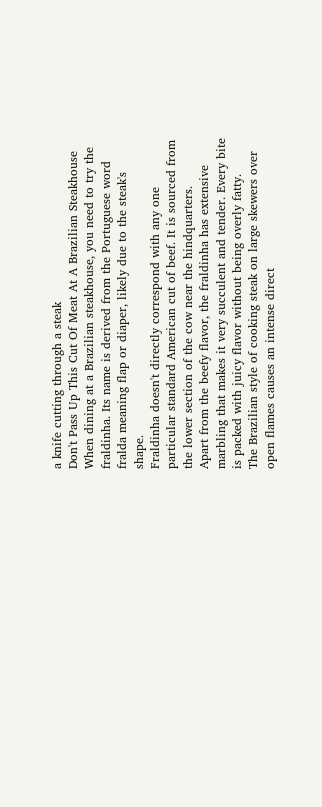a knife cutting through a steak
Don't Pass Up This Cut Of Meat At A Brazilian Steakhouse
When dining at a Brazilian steakhouse, you need to try the fraldinha. Its name is derived from the Portuguese word fralda meaning flap or diaper, likely due to the steak's shape.
Fraldinha doesn't directly correspond with any one particular standard American cut of beef. It is sourced from the lower section of the cow near the hindquarters.
Apart from the beefy flavor, the fraldinha has extensive marbling that makes it very succulent and tender. Every bite is packed with juicy flavor without being overly fatty.
The Brazilian style of cooking steak on large skewers over open flames causes an intense direct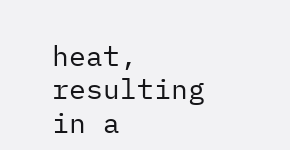heat, resulting in a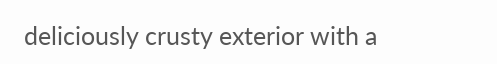deliciously crusty exterior with a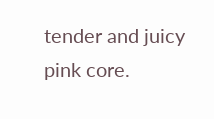tender and juicy pink core.